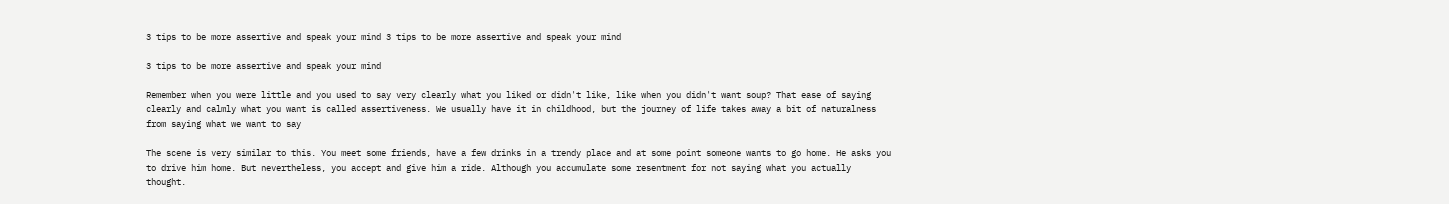3 tips to be more assertive and speak your mind 3 tips to be more assertive and speak your mind

3 tips to be more assertive and speak your mind

Remember when you were little and you used to say very clearly what you liked or didn't like, like when you didn't want soup? That ease of saying clearly and calmly what you want is called assertiveness. We usually have it in childhood, but the journey of life takes away a bit of naturalness from saying what we want to say

The scene is very similar to this. You meet some friends, have a few drinks in a trendy place and at some point someone wants to go home. He asks you to drive him home. But nevertheless, you accept and give him a ride. Although you accumulate some resentment for not saying what you actually thought.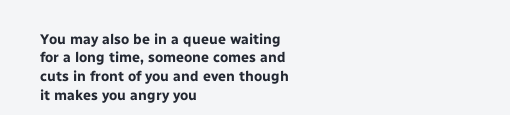You may also be in a queue waiting for a long time, someone comes and cuts in front of you and even though it makes you angry you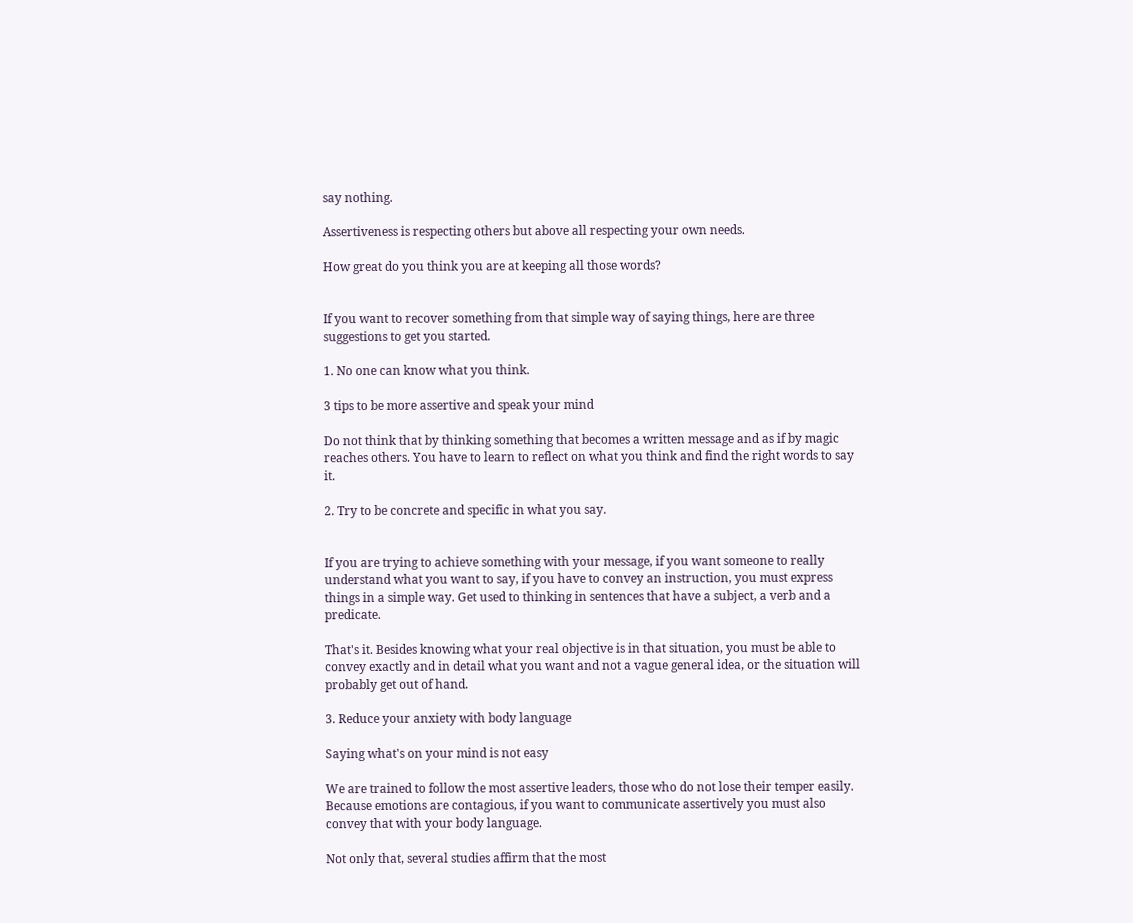say nothing.

Assertiveness is respecting others but above all respecting your own needs.

How great do you think you are at keeping all those words?


If you want to recover something from that simple way of saying things, here are three suggestions to get you started.

1. No one can know what you think.

3 tips to be more assertive and speak your mind

Do not think that by thinking something that becomes a written message and as if by magic reaches others. You have to learn to reflect on what you think and find the right words to say it.

2. Try to be concrete and specific in what you say.


If you are trying to achieve something with your message, if you want someone to really understand what you want to say, if you have to convey an instruction, you must express things in a simple way. Get used to thinking in sentences that have a subject, a verb and a predicate.

That's it. Besides knowing what your real objective is in that situation, you must be able to convey exactly and in detail what you want and not a vague general idea, or the situation will probably get out of hand.

3. Reduce your anxiety with body language

Saying what's on your mind is not easy

We are trained to follow the most assertive leaders, those who do not lose their temper easily. Because emotions are contagious, if you want to communicate assertively you must also convey that with your body language.

Not only that, several studies affirm that the most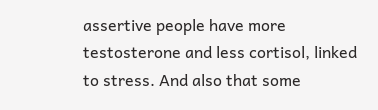assertive people have more testosterone and less cortisol, linked to stress. And also that some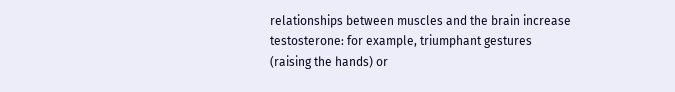relationships between muscles and the brain increase testosterone: for example, triumphant gestures (raising the hands) or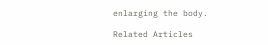enlarging the body.

Related Articles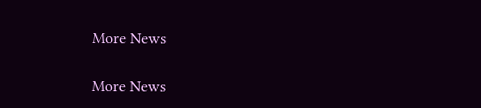More News

More News